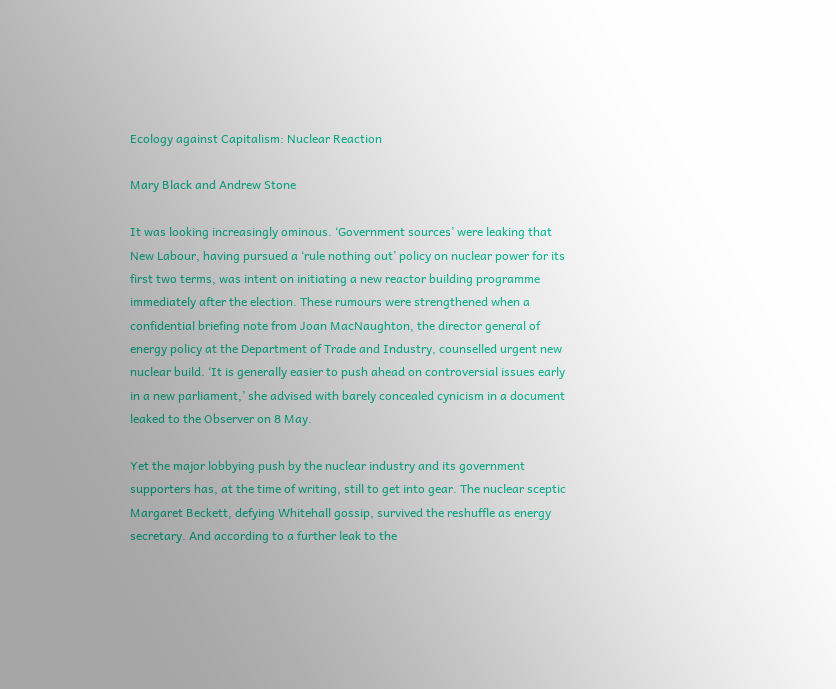Ecology against Capitalism: Nuclear Reaction

Mary Black and Andrew Stone

It was looking increasingly ominous. ‘Government sources’ were leaking that New Labour, having pursued a ‘rule nothing out’ policy on nuclear power for its first two terms, was intent on initiating a new reactor building programme immediately after the election. These rumours were strengthened when a confidential briefing note from Joan MacNaughton, the director general of energy policy at the Department of Trade and Industry, counselled urgent new nuclear build. ‘It is generally easier to push ahead on controversial issues early in a new parliament,’ she advised with barely concealed cynicism in a document leaked to the Observer on 8 May.

Yet the major lobbying push by the nuclear industry and its government supporters has, at the time of writing, still to get into gear. The nuclear sceptic Margaret Beckett, defying Whitehall gossip, survived the reshuffle as energy secretary. And according to a further leak to the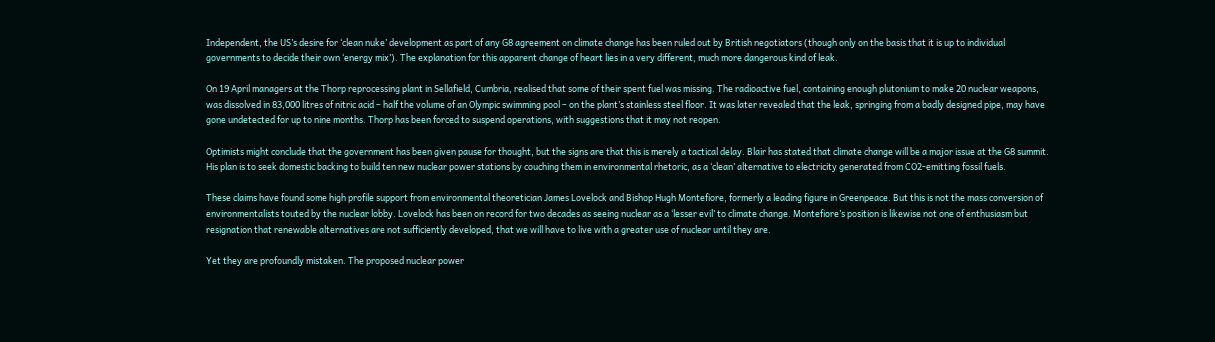Independent, the US’s desire for ‘clean nuke’ development as part of any G8 agreement on climate change has been ruled out by British negotiators (though only on the basis that it is up to individual governments to decide their own ‘energy mix’). The explanation for this apparent change of heart lies in a very different, much more dangerous kind of leak.

On 19 April managers at the Thorp reprocessing plant in Sellafield, Cumbria, realised that some of their spent fuel was missing. The radioactive fuel, containing enough plutonium to make 20 nuclear weapons, was dissolved in 83,000 litres of nitric acid – half the volume of an Olympic swimming pool – on the plant’s stainless steel floor. It was later revealed that the leak, springing from a badly designed pipe, may have gone undetected for up to nine months. Thorp has been forced to suspend operations, with suggestions that it may not reopen.

Optimists might conclude that the government has been given pause for thought, but the signs are that this is merely a tactical delay. Blair has stated that climate change will be a major issue at the G8 summit. His plan is to seek domestic backing to build ten new nuclear power stations by couching them in environmental rhetoric, as a ‘clean’ alternative to electricity generated from CO2-emitting fossil fuels.

These claims have found some high profile support from environmental theoretician James Lovelock and Bishop Hugh Montefiore, formerly a leading figure in Greenpeace. But this is not the mass conversion of environmentalists touted by the nuclear lobby. Lovelock has been on record for two decades as seeing nuclear as a ‘lesser evil’ to climate change. Montefiore’s position is likewise not one of enthusiasm but resignation that renewable alternatives are not sufficiently developed, that we will have to live with a greater use of nuclear until they are.

Yet they are profoundly mistaken. The proposed nuclear power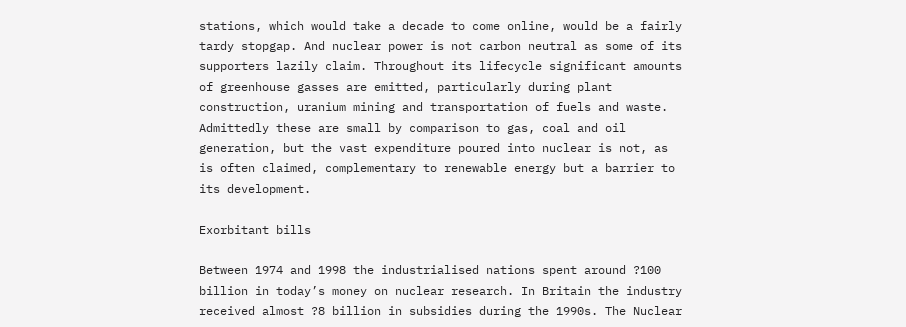stations, which would take a decade to come online, would be a fairly tardy stopgap. And nuclear power is not carbon neutral as some of its supporters lazily claim. Throughout its lifecycle significant amounts of greenhouse gasses are emitted, particularly during plant construction, uranium mining and transportation of fuels and waste. Admittedly these are small by comparison to gas, coal and oil generation, but the vast expenditure poured into nuclear is not, as is often claimed, complementary to renewable energy but a barrier to its development.

Exorbitant bills

Between 1974 and 1998 the industrialised nations spent around ?100 billion in today’s money on nuclear research. In Britain the industry received almost ?8 billion in subsidies during the 1990s. The Nuclear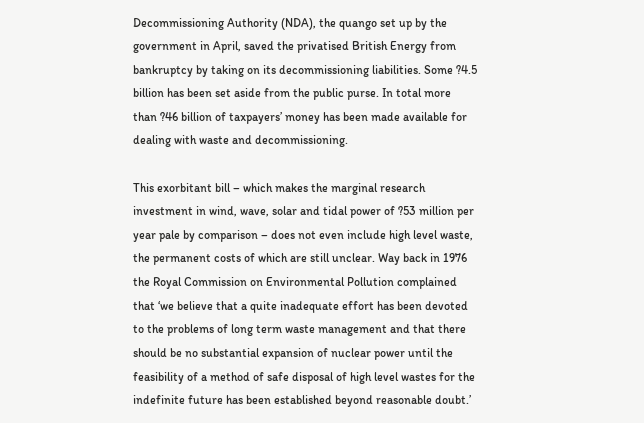Decommissioning Authority (NDA), the quango set up by the government in April, saved the privatised British Energy from bankruptcy by taking on its decommissioning liabilities. Some ?4.5 billion has been set aside from the public purse. In total more than ?46 billion of taxpayers’ money has been made available for dealing with waste and decommissioning.

This exorbitant bill – which makes the marginal research investment in wind, wave, solar and tidal power of ?53 million per year pale by comparison – does not even include high level waste, the permanent costs of which are still unclear. Way back in 1976 the Royal Commission on Environmental Pollution complained that ‘we believe that a quite inadequate effort has been devoted to the problems of long term waste management and that there should be no substantial expansion of nuclear power until the feasibility of a method of safe disposal of high level wastes for the indefinite future has been established beyond reasonable doubt.’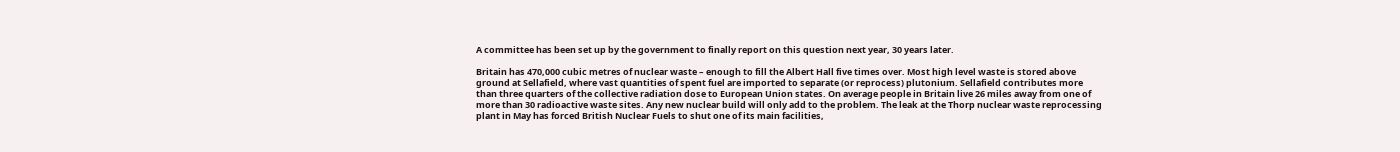A committee has been set up by the government to finally report on this question next year, 30 years later.

Britain has 470,000 cubic metres of nuclear waste – enough to fill the Albert Hall five times over. Most high level waste is stored above ground at Sellafield, where vast quantities of spent fuel are imported to separate (or reprocess) plutonium. Sellafield contributes more than three quarters of the collective radiation dose to European Union states. On average people in Britain live 26 miles away from one of more than 30 radioactive waste sites. Any new nuclear build will only add to the problem. The leak at the Thorp nuclear waste reprocessing plant in May has forced British Nuclear Fuels to shut one of its main facilities,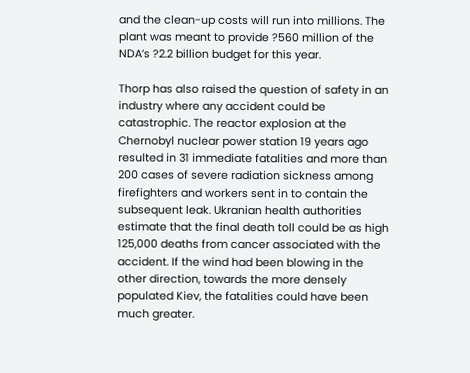and the clean-up costs will run into millions. The plant was meant to provide ?560 million of the NDA’s ?2.2 billion budget for this year.

Thorp has also raised the question of safety in an industry where any accident could be catastrophic. The reactor explosion at the Chernobyl nuclear power station 19 years ago resulted in 31 immediate fatalities and more than 200 cases of severe radiation sickness among firefighters and workers sent in to contain the subsequent leak. Ukranian health authorities estimate that the final death toll could be as high 125,000 deaths from cancer associated with the accident. If the wind had been blowing in the other direction, towards the more densely populated Kiev, the fatalities could have been much greater.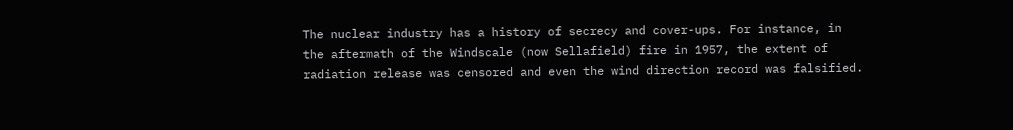The nuclear industry has a history of secrecy and cover-ups. For instance, in the aftermath of the Windscale (now Sellafield) fire in 1957, the extent of radiation release was censored and even the wind direction record was falsified.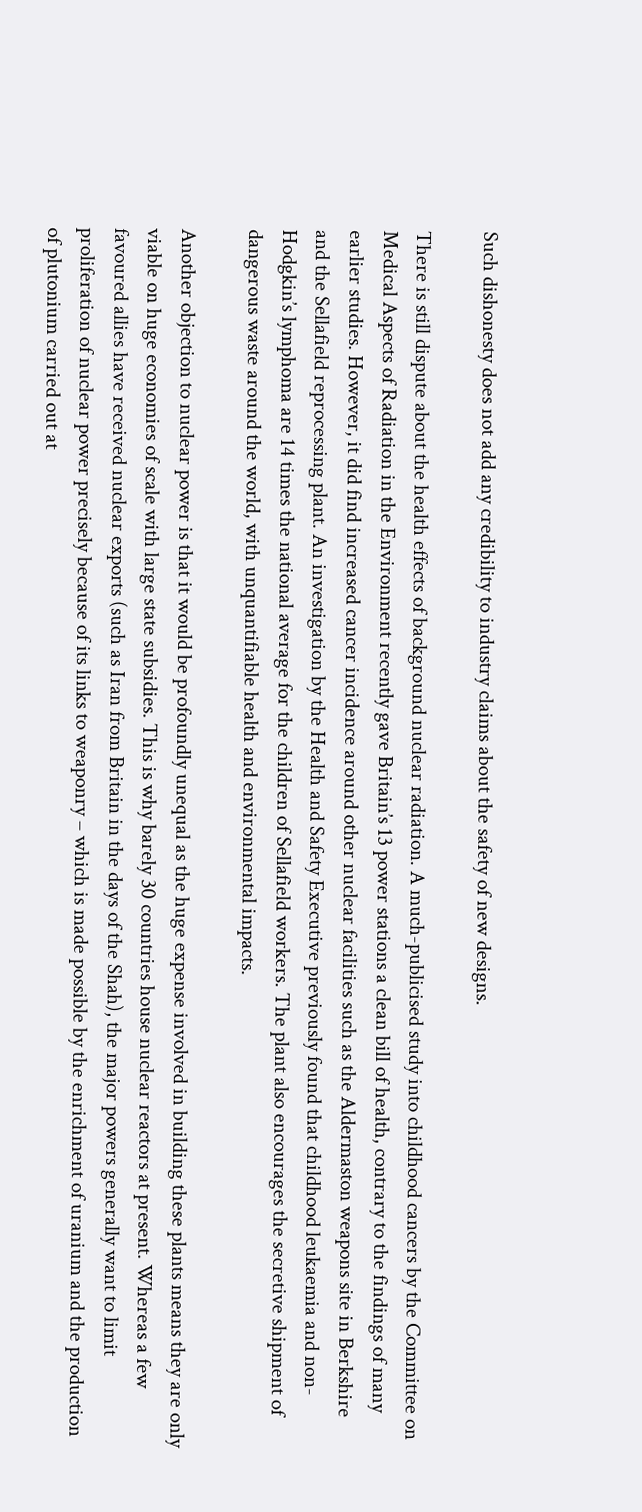Such dishonesty does not add any credibility to industry claims about the safety of new designs.

There is still dispute about the health effects of background nuclear radiation. A much-publicised study into childhood cancers by the Committee on Medical Aspects of Radiation in the Environment recently gave Britain’s 13 power stations a clean bill of health, contrary to the findings of many earlier studies. However, it did find increased cancer incidence around other nuclear facilities such as the Aldermaston weapons site in Berkshire and the Sellafield reprocessing plant. An investigation by the Health and Safety Executive previously found that childhood leukaemia and non-Hodgkin’s lymphoma are 14 times the national average for the children of Sellafield workers. The plant also encourages the secretive shipment of dangerous waste around the world, with unquantifiable health and environmental impacts.

Another objection to nuclear power is that it would be profoundly unequal as the huge expense involved in building these plants means they are only viable on huge economies of scale with large state subsidies. This is why barely 30 countries house nuclear reactors at present. Whereas a few favoured allies have received nuclear exports (such as Iran from Britain in the days of the Shah), the major powers generally want to limit proliferation of nuclear power precisely because of its links to weaponry – which is made possible by the enrichment of uranium and the production of plutonium carried out at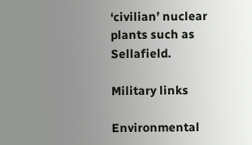‘civilian’ nuclear plants such as Sellafield.

Military links

Environmental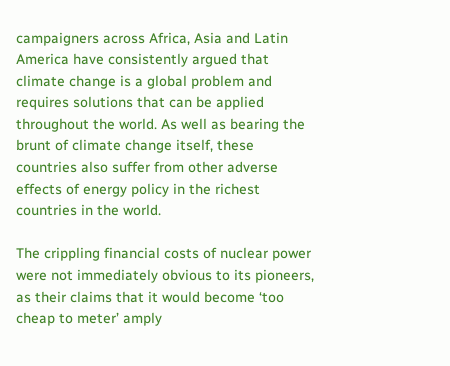campaigners across Africa, Asia and Latin America have consistently argued that climate change is a global problem and requires solutions that can be applied throughout the world. As well as bearing the brunt of climate change itself, these countries also suffer from other adverse effects of energy policy in the richest countries in the world.

The crippling financial costs of nuclear power were not immediately obvious to its pioneers, as their claims that it would become ‘too cheap to meter’ amply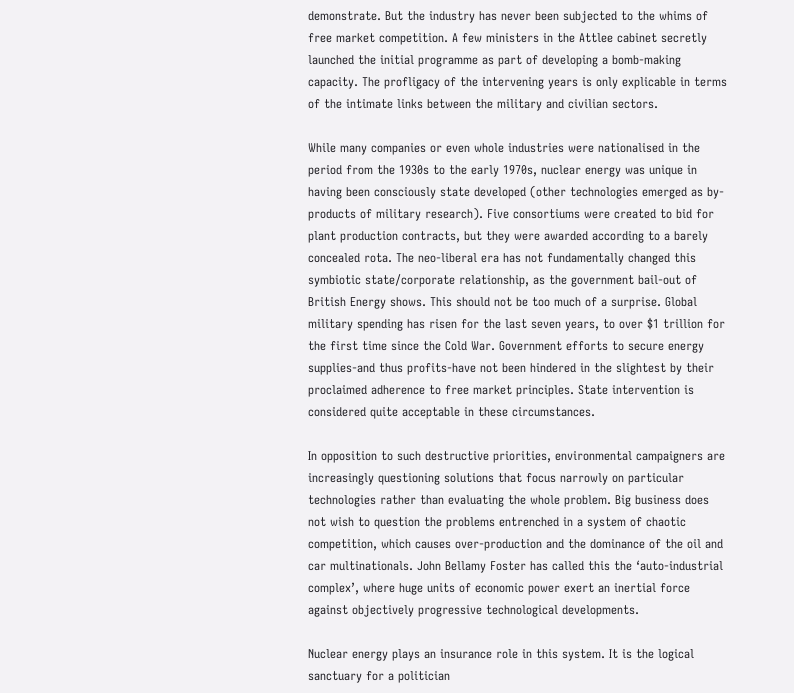demonstrate. But the industry has never been subjected to the whims of free market competition. A few ministers in the Attlee cabinet secretly launched the initial programme as part of developing a bomb-making capacity. The profligacy of the intervening years is only explicable in terms of the intimate links between the military and civilian sectors.

While many companies or even whole industries were nationalised in the period from the 1930s to the early 1970s, nuclear energy was unique in having been consciously state developed (other technologies emerged as by-products of military research). Five consortiums were created to bid for plant production contracts, but they were awarded according to a barely concealed rota. The neo-liberal era has not fundamentally changed this symbiotic state/corporate relationship, as the government bail-out of British Energy shows. This should not be too much of a surprise. Global military spending has risen for the last seven years, to over $1 trillion for the first time since the Cold War. Government efforts to secure energy supplies-and thus profits-have not been hindered in the slightest by their proclaimed adherence to free market principles. State intervention is considered quite acceptable in these circumstances.

In opposition to such destructive priorities, environmental campaigners are increasingly questioning solutions that focus narrowly on particular technologies rather than evaluating the whole problem. Big business does not wish to question the problems entrenched in a system of chaotic competition, which causes over-production and the dominance of the oil and car multinationals. John Bellamy Foster has called this the ‘auto-industrial complex’, where huge units of economic power exert an inertial force against objectively progressive technological developments.

Nuclear energy plays an insurance role in this system. It is the logical sanctuary for a politician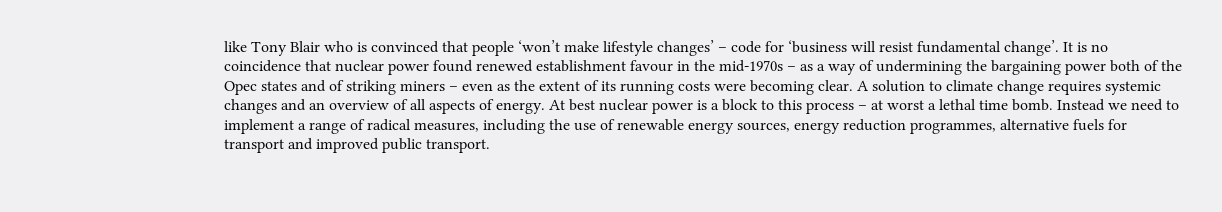like Tony Blair who is convinced that people ‘won’t make lifestyle changes’ – code for ‘business will resist fundamental change’. It is no coincidence that nuclear power found renewed establishment favour in the mid-1970s – as a way of undermining the bargaining power both of the Opec states and of striking miners – even as the extent of its running costs were becoming clear. A solution to climate change requires systemic changes and an overview of all aspects of energy. At best nuclear power is a block to this process – at worst a lethal time bomb. Instead we need to implement a range of radical measures, including the use of renewable energy sources, energy reduction programmes, alternative fuels for transport and improved public transport.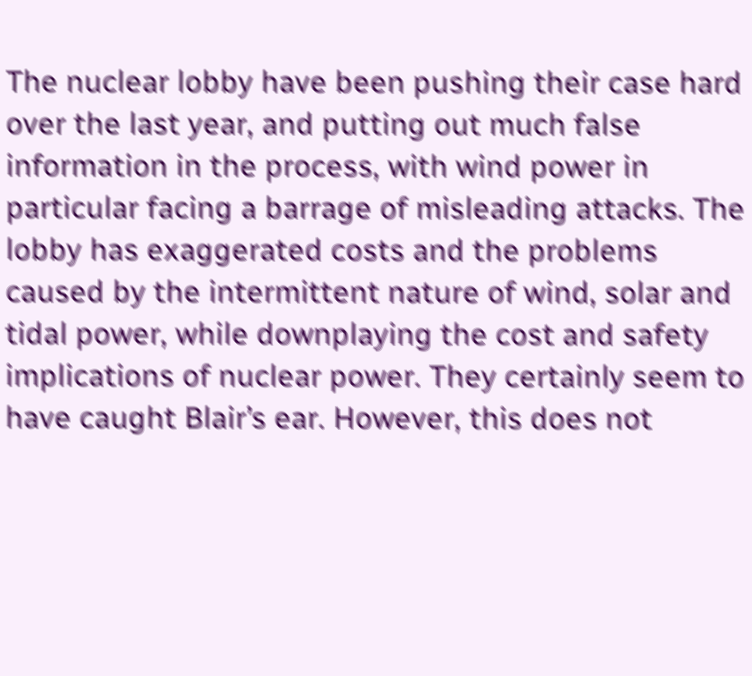The nuclear lobby have been pushing their case hard over the last year, and putting out much false information in the process, with wind power in particular facing a barrage of misleading attacks. The lobby has exaggerated costs and the problems caused by the intermittent nature of wind, solar and tidal power, while downplaying the cost and safety implications of nuclear power. They certainly seem to have caught Blair’s ear. However, this does not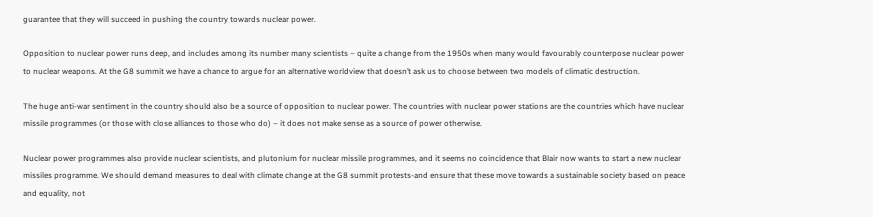guarantee that they will succeed in pushing the country towards nuclear power.

Opposition to nuclear power runs deep, and includes among its number many scientists – quite a change from the 1950s when many would favourably counterpose nuclear power to nuclear weapons. At the G8 summit we have a chance to argue for an alternative worldview that doesn’t ask us to choose between two models of climatic destruction.

The huge anti-war sentiment in the country should also be a source of opposition to nuclear power. The countries with nuclear power stations are the countries which have nuclear missile programmes (or those with close alliances to those who do) – it does not make sense as a source of power otherwise.

Nuclear power programmes also provide nuclear scientists, and plutonium for nuclear missile programmes, and it seems no coincidence that Blair now wants to start a new nuclear missiles programme. We should demand measures to deal with climate change at the G8 summit protests-and ensure that these move towards a sustainable society based on peace and equality, not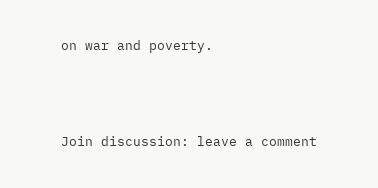on war and poverty.



Join discussion: leave a comment